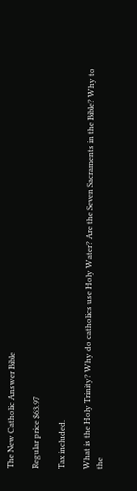The New Catholic Answer Bible

Regular price $63.97

Tax included.

What is the Holy Trinity? Why do catholics use Holy Water? Are the Seven Sacraments in the Bible? Why to the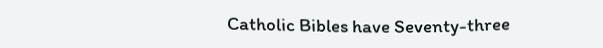Catholic Bibles have Seventy-three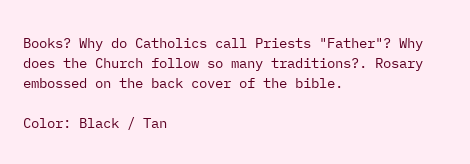Books? Why do Catholics call Priests "Father"? Why does the Church follow so many traditions?. Rosary embossed on the back cover of the bible.

Color: Black / Tan